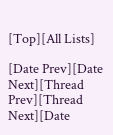[Top][All Lists]

[Date Prev][Date Next][Thread Prev][Thread Next][Date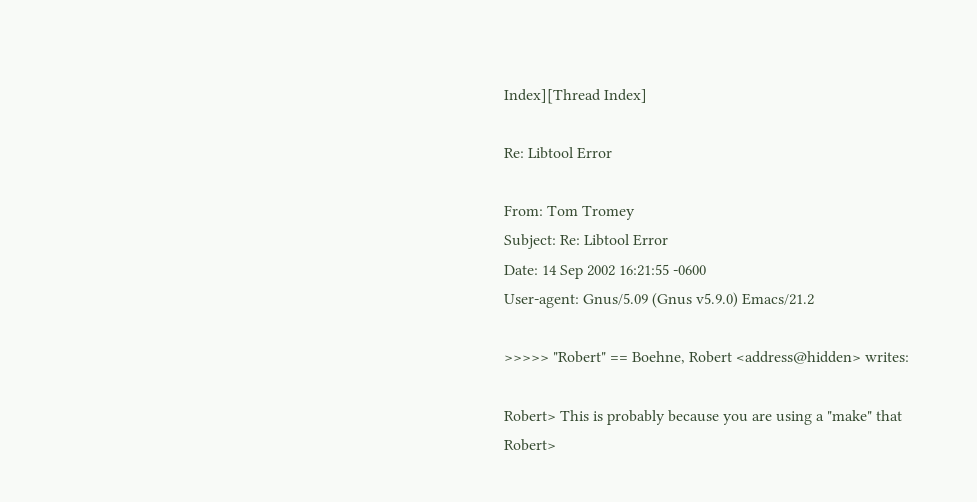Index][Thread Index]

Re: Libtool Error

From: Tom Tromey
Subject: Re: Libtool Error
Date: 14 Sep 2002 16:21:55 -0600
User-agent: Gnus/5.09 (Gnus v5.9.0) Emacs/21.2

>>>>> "Robert" == Boehne, Robert <address@hidden> writes:

Robert> This is probably because you are using a "make" that
Robert>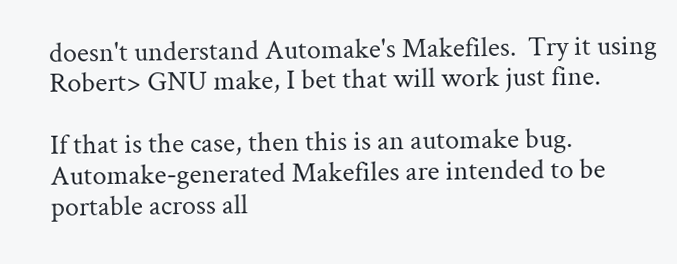doesn't understand Automake's Makefiles.  Try it using
Robert> GNU make, I bet that will work just fine.

If that is the case, then this is an automake bug.
Automake-generated Makefiles are intended to be portable across all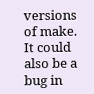versions of make.  It could also be a bug in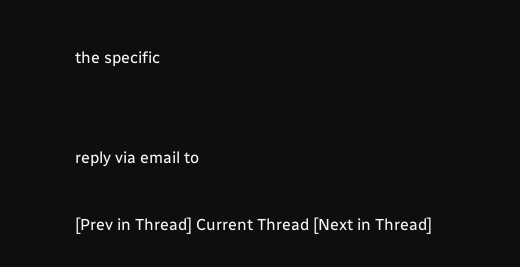the specific


reply via email to

[Prev in Thread] Current Thread [Next in Thread]